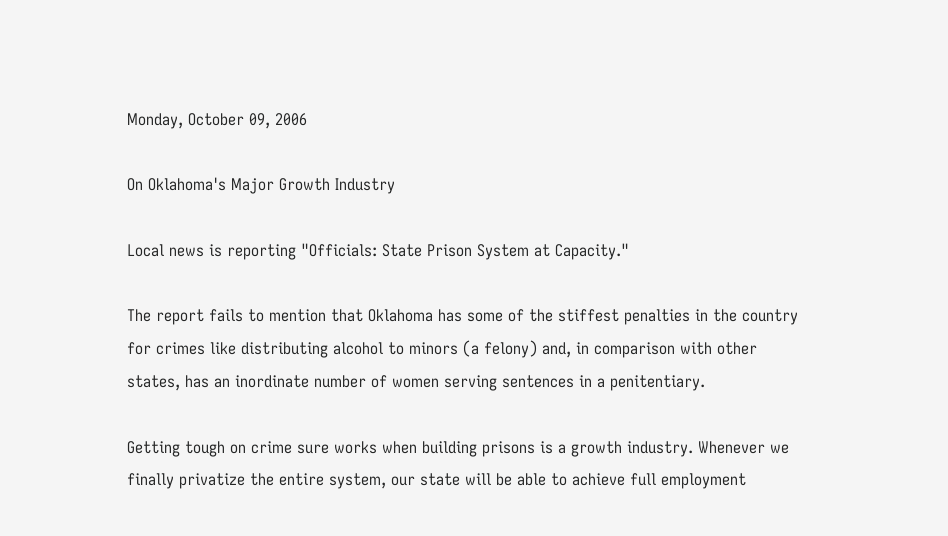Monday, October 09, 2006

On Oklahoma's Major Growth Industry

Local news is reporting "Officials: State Prison System at Capacity."

The report fails to mention that Oklahoma has some of the stiffest penalties in the country for crimes like distributing alcohol to minors (a felony) and, in comparison with other states, has an inordinate number of women serving sentences in a penitentiary.

Getting tough on crime sure works when building prisons is a growth industry. Whenever we finally privatize the entire system, our state will be able to achieve full employment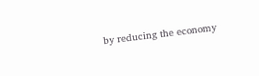by reducing the economy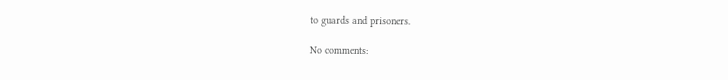to guards and prisoners.

No comments: